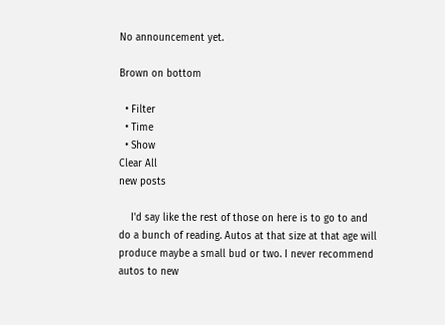No announcement yet.

Brown on bottom

  • Filter
  • Time
  • Show
Clear All
new posts

    I'd say like the rest of those on here is to go to and do a bunch of reading. Autos at that size at that age will produce maybe a small bud or two. I never recommend autos to new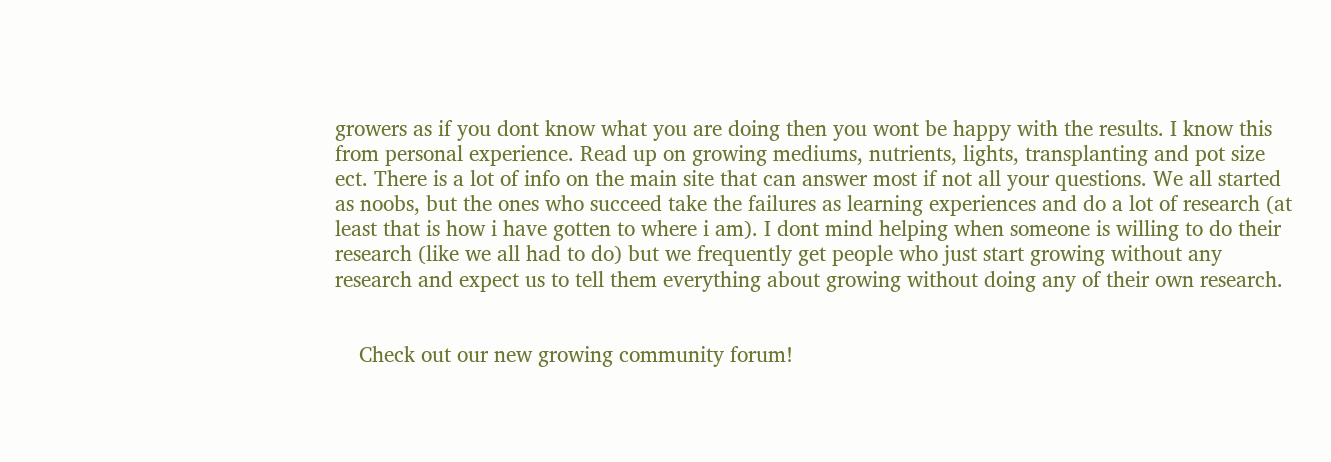growers as if you dont know what you are doing then you wont be happy with the results. I know this from personal experience. Read up on growing mediums, nutrients, lights, transplanting and pot size ect. There is a lot of info on the main site that can answer most if not all your questions. We all started as noobs, but the ones who succeed take the failures as learning experiences and do a lot of research (at least that is how i have gotten to where i am). I dont mind helping when someone is willing to do their research (like we all had to do) but we frequently get people who just start growing without any research and expect us to tell them everything about growing without doing any of their own research.


    Check out our new growing community forum!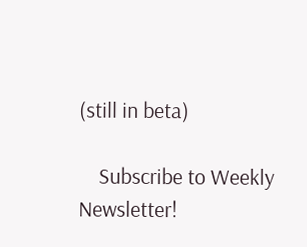(still in beta)

    Subscribe to Weekly Newsletter!